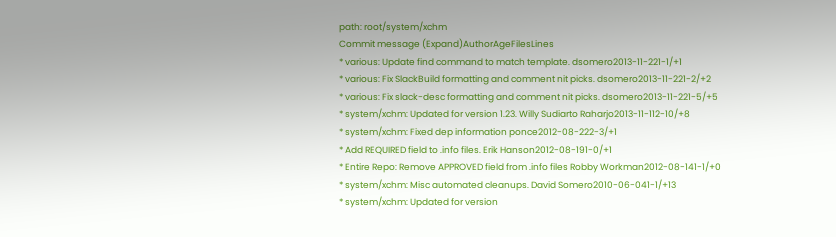path: root/system/xchm
Commit message (Expand)AuthorAgeFilesLines
* various: Update find command to match template. dsomero2013-11-221-1/+1
* various: Fix SlackBuild formatting and comment nit picks. dsomero2013-11-221-2/+2
* various: Fix slack-desc formatting and comment nit picks. dsomero2013-11-221-5/+5
* system/xchm: Updated for version 1.23. Willy Sudiarto Raharjo2013-11-112-10/+8
* system/xchm: Fixed dep information ponce2012-08-222-3/+1
* Add REQUIRED field to .info files. Erik Hanson2012-08-191-0/+1
* Entire Repo: Remove APPROVED field from .info files Robby Workman2012-08-141-1/+0
* system/xchm: Misc automated cleanups. David Somero2010-06-041-1/+13
* system/xchm: Updated for version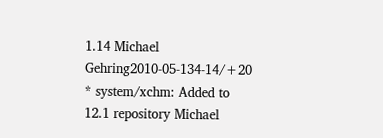1.14 Michael Gehring2010-05-134-14/+20
* system/xchm: Added to 12.1 repository Michael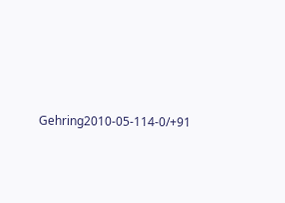Gehring2010-05-114-0/+91